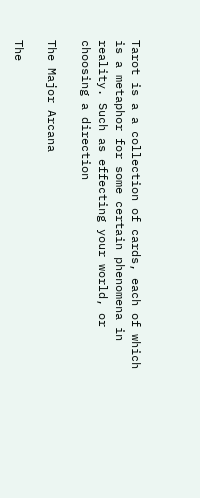Tarot is a a collection of cards, each of which is a metaphor for some certain phenomena in reality. Such as effecting your world, or choosing a direction

The Major Arcana

The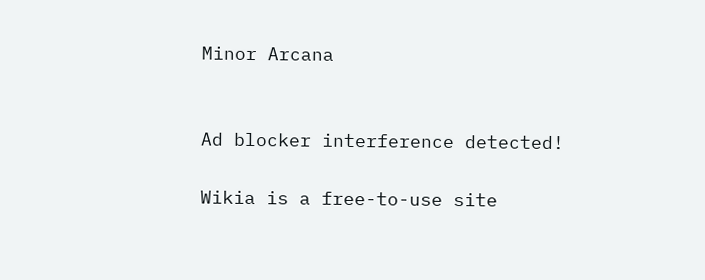Minor Arcana


Ad blocker interference detected!

Wikia is a free-to-use site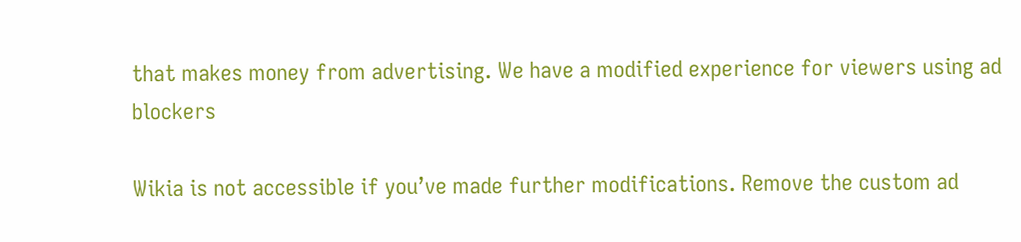that makes money from advertising. We have a modified experience for viewers using ad blockers

Wikia is not accessible if you’ve made further modifications. Remove the custom ad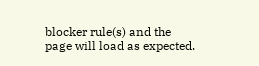blocker rule(s) and the page will load as expected.